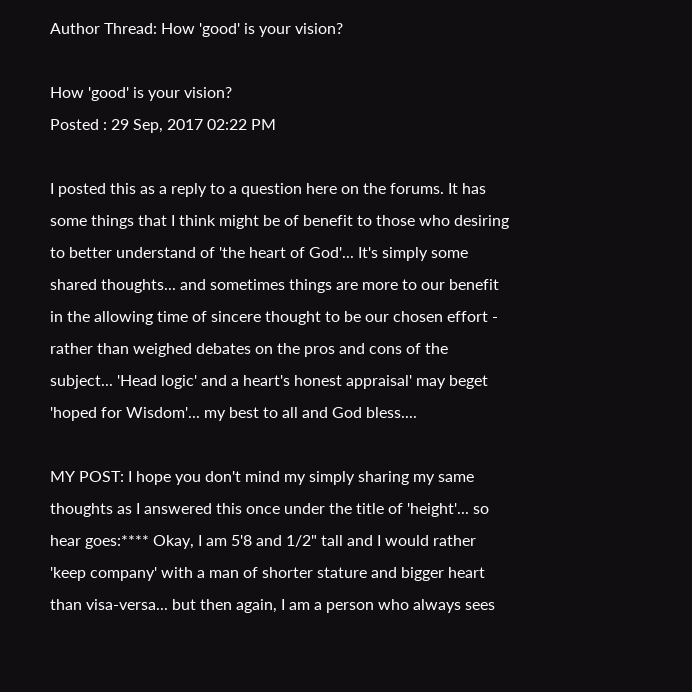Author Thread: How 'good' is your vision?

How 'good' is your vision?
Posted : 29 Sep, 2017 02:22 PM

I posted this as a reply to a question here on the forums. It has some things that I think might be of benefit to those who desiring to better understand of 'the heart of God'... It's simply some shared thoughts... and sometimes things are more to our benefit in the allowing time of sincere thought to be our chosen effort - rather than weighed debates on the pros and cons of the subject... 'Head logic' and a heart's honest appraisal' may beget 'hoped for Wisdom'... my best to all and God bless....

MY POST: I hope you don't mind my simply sharing my same thoughts as I answered this once under the title of 'height'... so hear goes:**** Okay, I am 5'8 and 1/2" tall and I would rather 'keep company' with a man of shorter stature and bigger heart than visa-versa... but then again, I am a person who always sees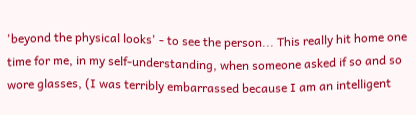'beyond the physical looks' - to see the person... This really hit home one time for me, in my self-understanding, when someone asked if so and so wore glasses, (I was terribly embarrassed because I am an intelligent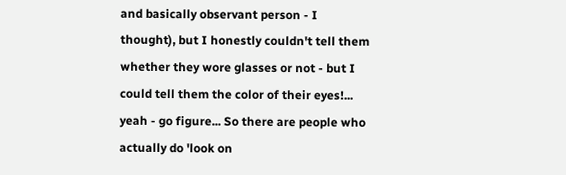and basically observant person - I thought), but I honestly couldn't tell them whether they wore glasses or not - but I could tell them the color of their eyes!... yeah - go figure... So there are people who actually do 'look on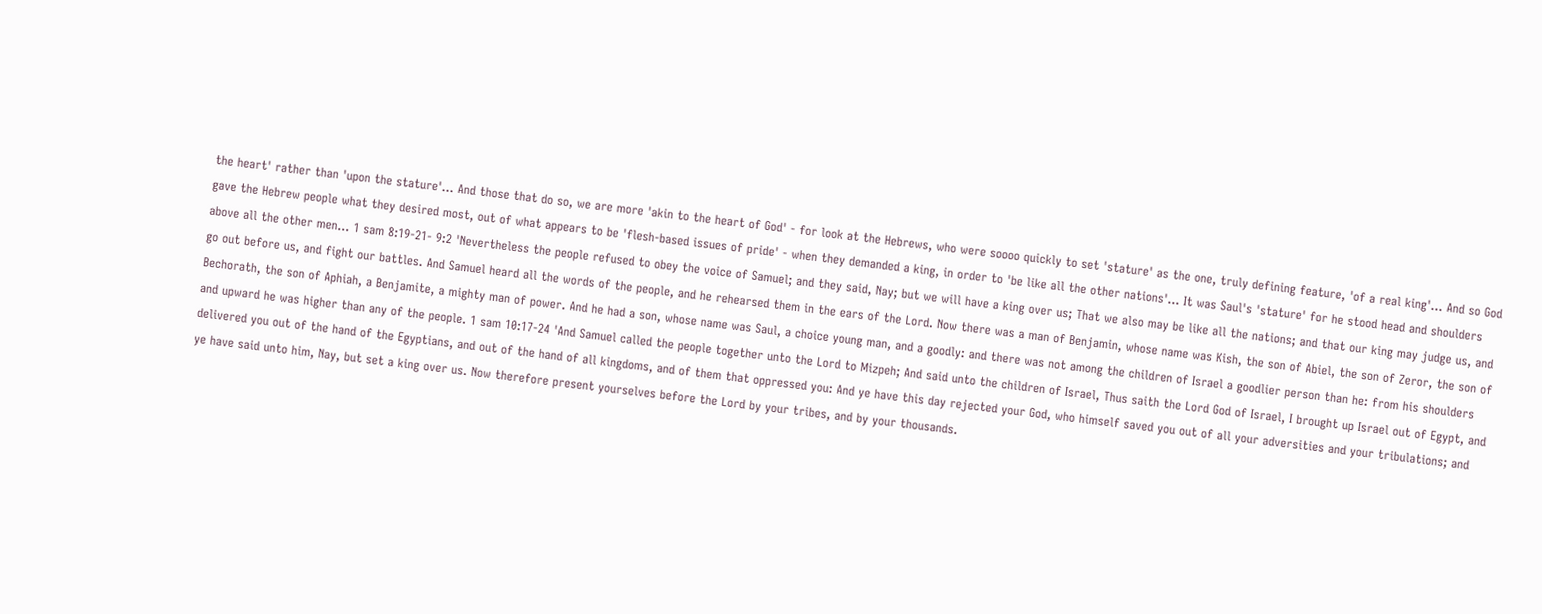the heart' rather than 'upon the stature'... And those that do so, we are more 'akin to the heart of God' - for look at the Hebrews, who were soooo quickly to set 'stature' as the one, truly defining feature, 'of a real king'... And so God gave the Hebrew people what they desired most, out of what appears to be 'flesh-based issues of pride' - when they demanded a king, in order to 'be like all the other nations'... It was Saul's 'stature' for he stood head and shoulders above all the other men... 1 sam 8:19-21- 9:2 'Nevertheless the people refused to obey the voice of Samuel; and they said, Nay; but we will have a king over us; That we also may be like all the nations; and that our king may judge us, and go out before us, and fight our battles. And Samuel heard all the words of the people, and he rehearsed them in the ears of the Lord. Now there was a man of Benjamin, whose name was Kish, the son of Abiel, the son of Zeror, the son of Bechorath, the son of Aphiah, a Benjamite, a mighty man of power. And he had a son, whose name was Saul, a choice young man, and a goodly: and there was not among the children of Israel a goodlier person than he: from his shoulders and upward he was higher than any of the people. 1 sam 10:17-24 'And Samuel called the people together unto the Lord to Mizpeh; And said unto the children of Israel, Thus saith the Lord God of Israel, I brought up Israel out of Egypt, and delivered you out of the hand of the Egyptians, and out of the hand of all kingdoms, and of them that oppressed you: And ye have this day rejected your God, who himself saved you out of all your adversities and your tribulations; and ye have said unto him, Nay, but set a king over us. Now therefore present yourselves before the Lord by your tribes, and by your thousands.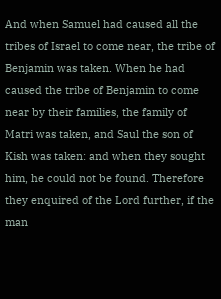And when Samuel had caused all the tribes of Israel to come near, the tribe of Benjamin was taken. When he had caused the tribe of Benjamin to come near by their families, the family of Matri was taken, and Saul the son of Kish was taken: and when they sought him, he could not be found. Therefore they enquired of the Lord further, if the man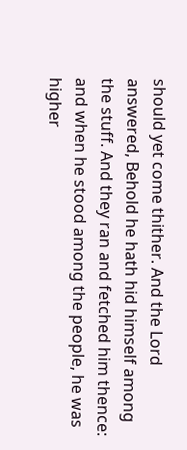should yet come thither. And the Lord answered, Behold he hath hid himself among the stuff. And they ran and fetched him thence: and when he stood among the people, he was higher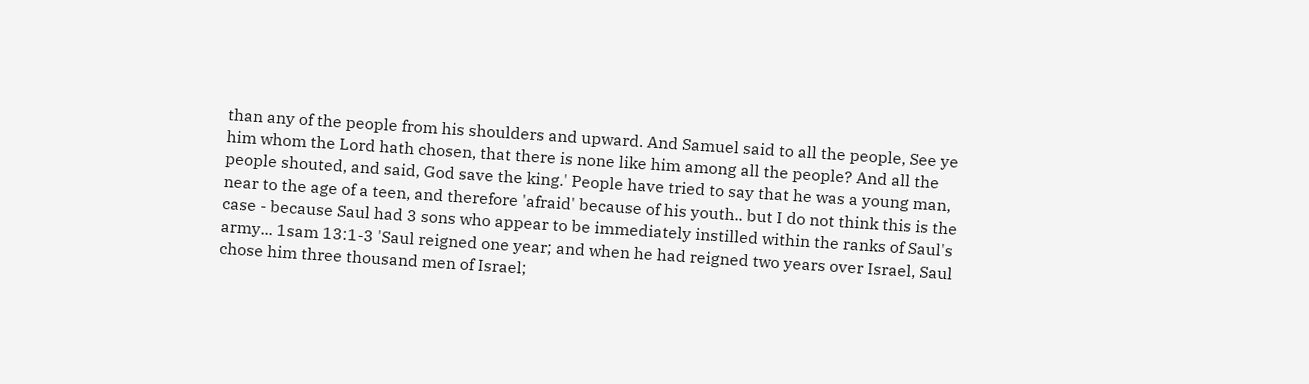than any of the people from his shoulders and upward. And Samuel said to all the people, See ye him whom the Lord hath chosen, that there is none like him among all the people? And all the people shouted, and said, God save the king.' People have tried to say that he was a young man, near to the age of a teen, and therefore 'afraid' because of his youth.. but I do not think this is the case - because Saul had 3 sons who appear to be immediately instilled within the ranks of Saul's army... 1sam 13:1-3 'Saul reigned one year; and when he had reigned two years over Israel, Saul chose him three thousand men of Israel;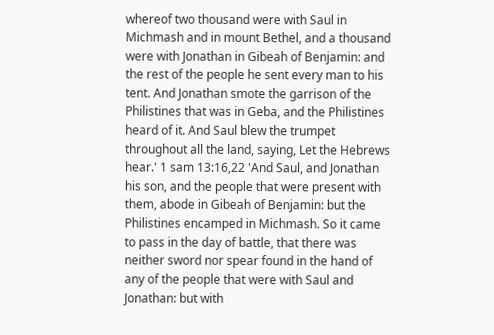whereof two thousand were with Saul in Michmash and in mount Bethel, and a thousand were with Jonathan in Gibeah of Benjamin: and the rest of the people he sent every man to his tent. And Jonathan smote the garrison of the Philistines that was in Geba, and the Philistines heard of it. And Saul blew the trumpet throughout all the land, saying, Let the Hebrews hear.' 1 sam 13:16,22 'And Saul, and Jonathan his son, and the people that were present with them, abode in Gibeah of Benjamin: but the Philistines encamped in Michmash. So it came to pass in the day of battle, that there was neither sword nor spear found in the hand of any of the people that were with Saul and Jonathan: but with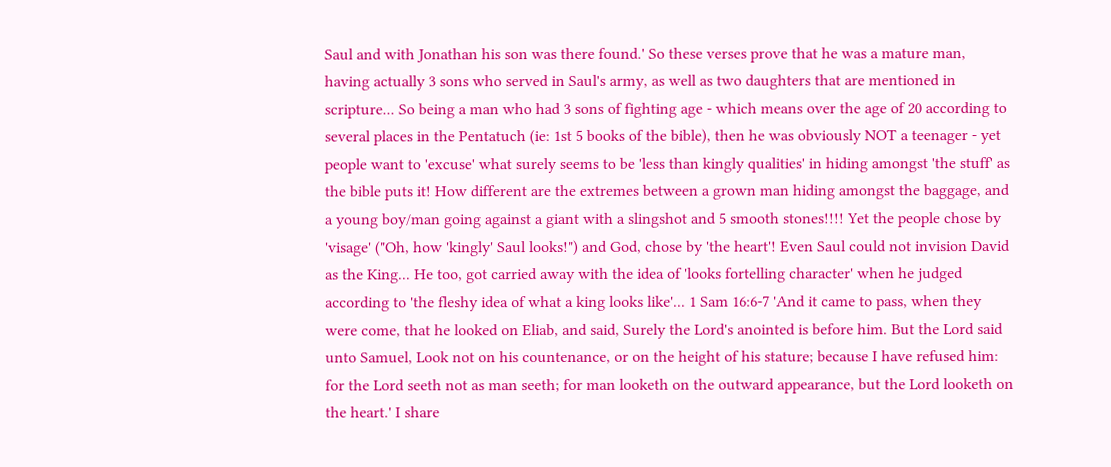Saul and with Jonathan his son was there found.' So these verses prove that he was a mature man, having actually 3 sons who served in Saul's army, as well as two daughters that are mentioned in scripture... So being a man who had 3 sons of fighting age - which means over the age of 20 according to several places in the Pentatuch (ie: 1st 5 books of the bible), then he was obviously NOT a teenager - yet people want to 'excuse' what surely seems to be 'less than kingly qualities' in hiding amongst 'the stuff' as the bible puts it! How different are the extremes between a grown man hiding amongst the baggage, and a young boy/man going against a giant with a slingshot and 5 smooth stones!!!! Yet the people chose by 'visage' ("Oh, how 'kingly' Saul looks!") and God, chose by 'the heart'! Even Saul could not invision David as the King... He too, got carried away with the idea of 'looks fortelling character' when he judged according to 'the fleshy idea of what a king looks like'... 1 Sam 16:6-7 'And it came to pass, when they were come, that he looked on Eliab, and said, Surely the Lord's anointed is before him. But the Lord said unto Samuel, Look not on his countenance, or on the height of his stature; because I have refused him: for the Lord seeth not as man seeth; for man looketh on the outward appearance, but the Lord looketh on the heart.' I share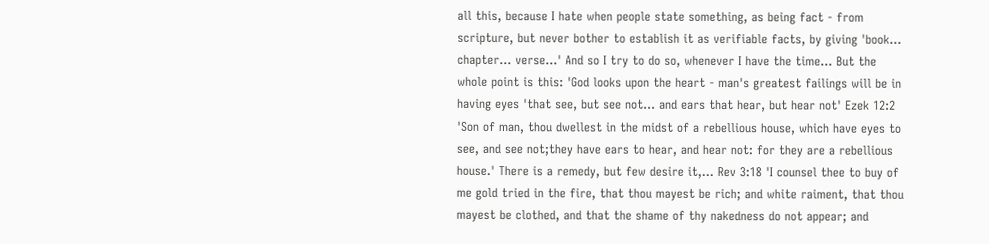all this, because I hate when people state something, as being fact - from scripture, but never bother to establish it as verifiable facts, by giving 'book... chapter... verse...' And so I try to do so, whenever I have the time... But the whole point is this: 'God looks upon the heart - man's greatest failings will be in having eyes 'that see, but see not... and ears that hear, but hear not' Ezek 12:2 'Son of man, thou dwellest in the midst of a rebellious house, which have eyes to see, and see not;they have ears to hear, and hear not: for they are a rebellious house.' There is a remedy, but few desire it,... Rev 3:18 'I counsel thee to buy of me gold tried in the fire, that thou mayest be rich; and white raiment, that thou mayest be clothed, and that the shame of thy nakedness do not appear; and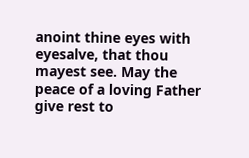anoint thine eyes with eyesalve, that thou mayest see. May the peace of a loving Father give rest to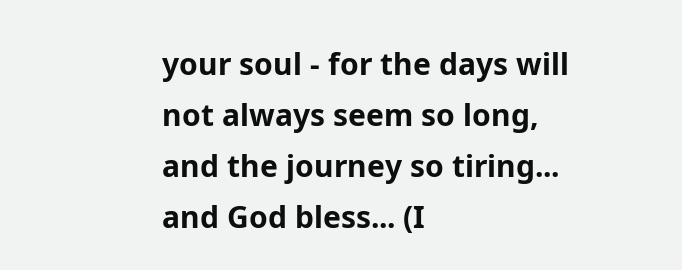your soul - for the days will not always seem so long, and the journey so tiring... and God bless... (I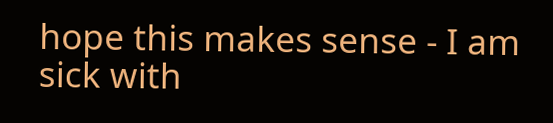hope this makes sense - I am sick with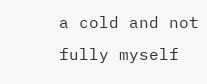a cold and not fully myself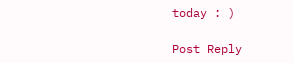today : )

Post Reply